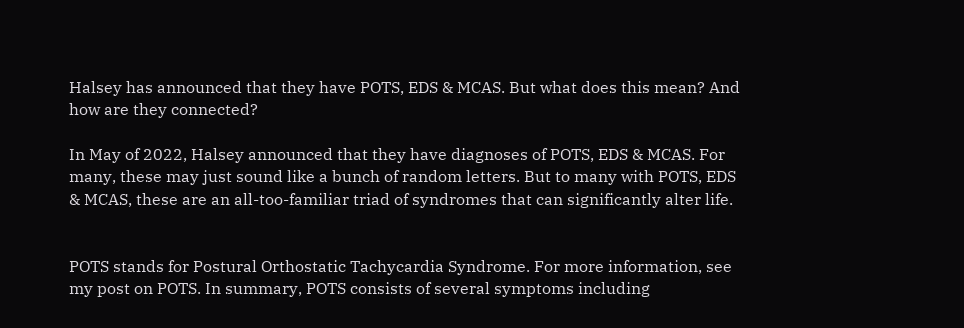Halsey has announced that they have POTS, EDS & MCAS. But what does this mean? And how are they connected?

In May of 2022, Halsey announced that they have diagnoses of POTS, EDS & MCAS. For many, these may just sound like a bunch of random letters. But to many with POTS, EDS & MCAS, these are an all-too-familiar triad of syndromes that can significantly alter life.


POTS stands for Postural Orthostatic Tachycardia Syndrome. For more information, see my post on POTS. In summary, POTS consists of several symptoms including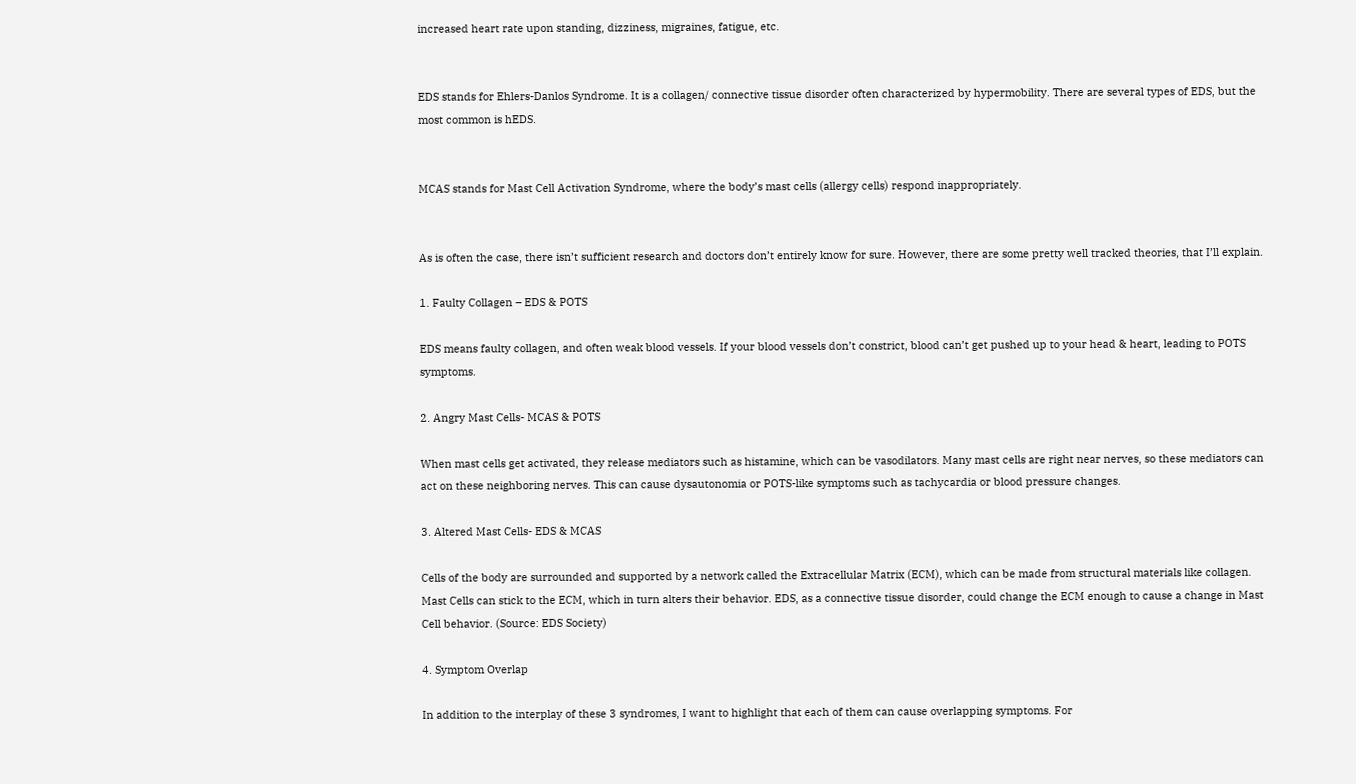increased heart rate upon standing, dizziness, migraines, fatigue, etc.


EDS stands for Ehlers-Danlos Syndrome. It is a collagen/ connective tissue disorder often characterized by hypermobility. There are several types of EDS, but the most common is hEDS.


MCAS stands for Mast Cell Activation Syndrome, where the body’s mast cells (allergy cells) respond inappropriately.


As is often the case, there isn’t sufficient research and doctors don’t entirely know for sure. However, there are some pretty well tracked theories, that I’ll explain.

1. Faulty Collagen – EDS & POTS

EDS means faulty collagen, and often weak blood vessels. If your blood vessels don’t constrict, blood can’t get pushed up to your head & heart, leading to POTS symptoms.

2. Angry Mast Cells- MCAS & POTS

When mast cells get activated, they release mediators such as histamine, which can be vasodilators. Many mast cells are right near nerves, so these mediators can act on these neighboring nerves. This can cause dysautonomia or POTS-like symptoms such as tachycardia or blood pressure changes.

3. Altered Mast Cells- EDS & MCAS

Cells of the body are surrounded and supported by a network called the Extracellular Matrix (ECM), which can be made from structural materials like collagen. Mast Cells can stick to the ECM, which in turn alters their behavior. EDS, as a connective tissue disorder, could change the ECM enough to cause a change in Mast Cell behavior. (Source: EDS Society)

4. Symptom Overlap

In addition to the interplay of these 3 syndromes, I want to highlight that each of them can cause overlapping symptoms. For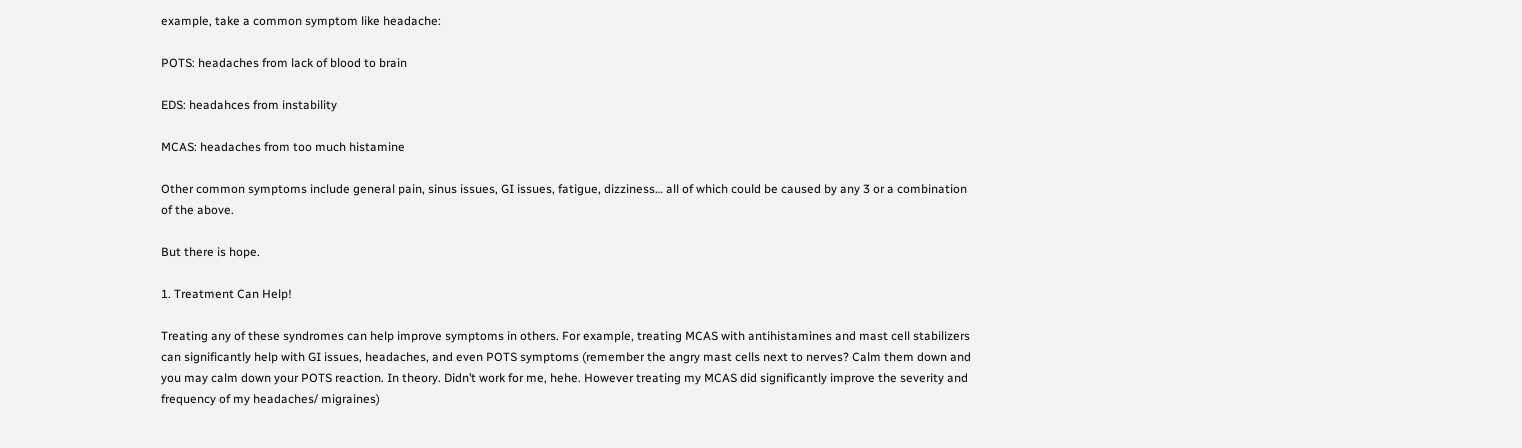example, take a common symptom like headache:

POTS: headaches from lack of blood to brain

EDS: headahces from instability

MCAS: headaches from too much histamine

Other common symptoms include general pain, sinus issues, GI issues, fatigue, dizziness… all of which could be caused by any 3 or a combination of the above.

But there is hope.

1. Treatment Can Help!

Treating any of these syndromes can help improve symptoms in others. For example, treating MCAS with antihistamines and mast cell stabilizers can significantly help with GI issues, headaches, and even POTS symptoms (remember the angry mast cells next to nerves? Calm them down and you may calm down your POTS reaction. In theory. Didn’t work for me, hehe. However treating my MCAS did significantly improve the severity and frequency of my headaches/ migraines)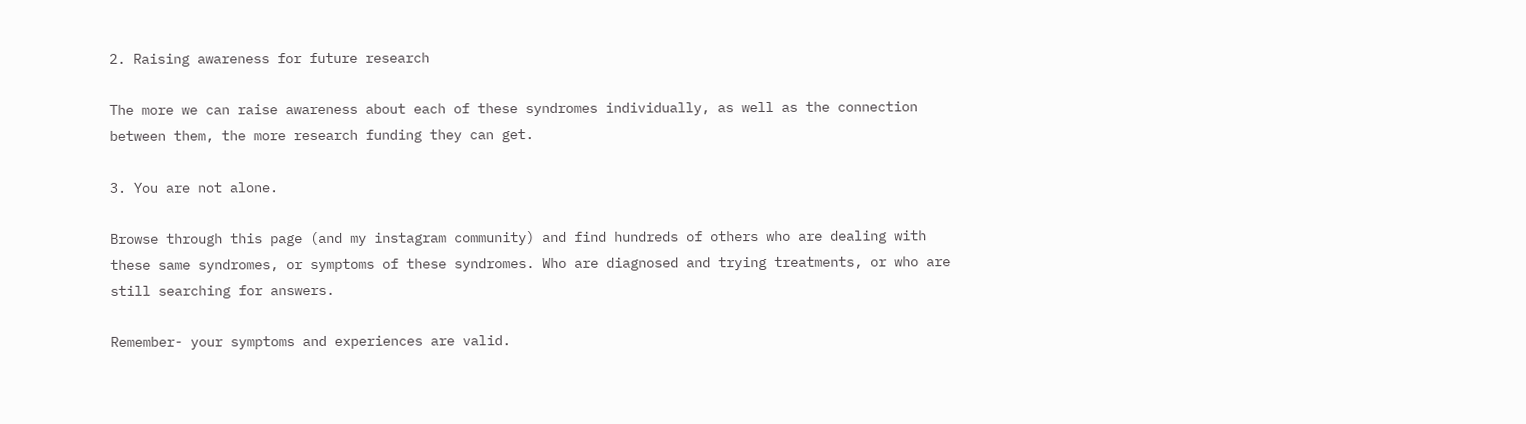2. Raising awareness for future research

The more we can raise awareness about each of these syndromes individually, as well as the connection between them, the more research funding they can get.

3. You are not alone.

Browse through this page (and my instagram community) and find hundreds of others who are dealing with these same syndromes, or symptoms of these syndromes. Who are diagnosed and trying treatments, or who are still searching for answers.

Remember- your symptoms and experiences are valid.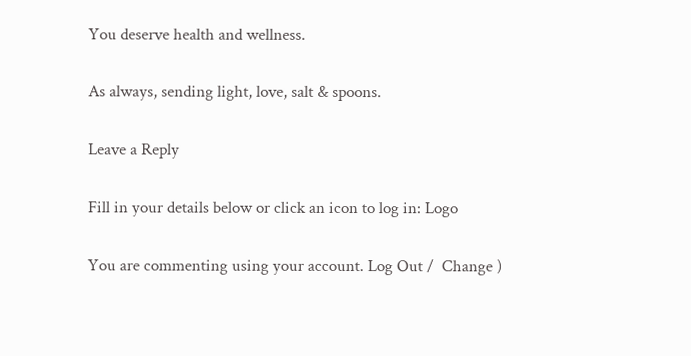You deserve health and wellness.

As always, sending light, love, salt & spoons.

Leave a Reply

Fill in your details below or click an icon to log in: Logo

You are commenting using your account. Log Out /  Change )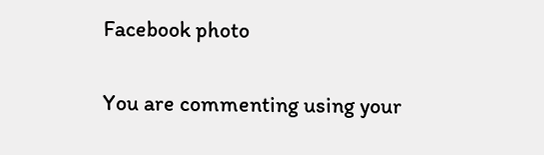Facebook photo

You are commenting using your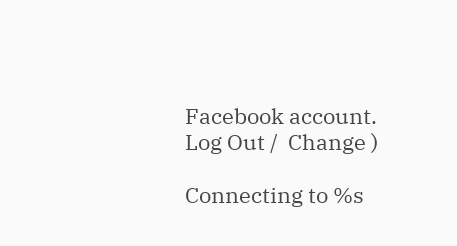Facebook account. Log Out /  Change )

Connecting to %s